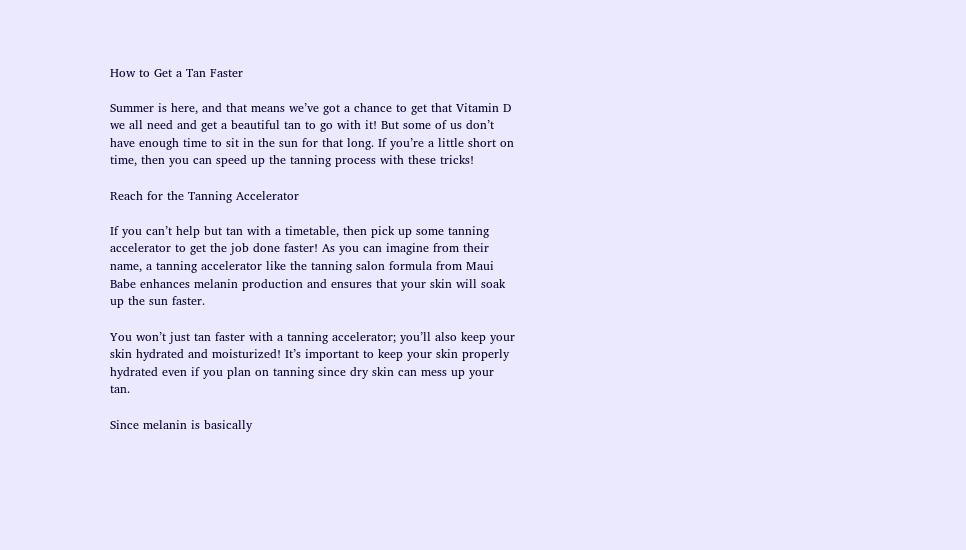How to Get a Tan Faster

Summer is here, and that means we’ve got a chance to get that Vitamin D we all need and get a beautiful tan to go with it! But some of us don’t have enough time to sit in the sun for that long. If you’re a little short on time, then you can speed up the tanning process with these tricks!

Reach for the Tanning Accelerator

If you can’t help but tan with a timetable, then pick up some tanning accelerator to get the job done faster! As you can imagine from their name, a tanning accelerator like the tanning salon formula from Maui Babe enhances melanin production and ensures that your skin will soak up the sun faster.

You won’t just tan faster with a tanning accelerator; you’ll also keep your skin hydrated and moisturized! It’s important to keep your skin properly hydrated even if you plan on tanning since dry skin can mess up your tan.

Since melanin is basically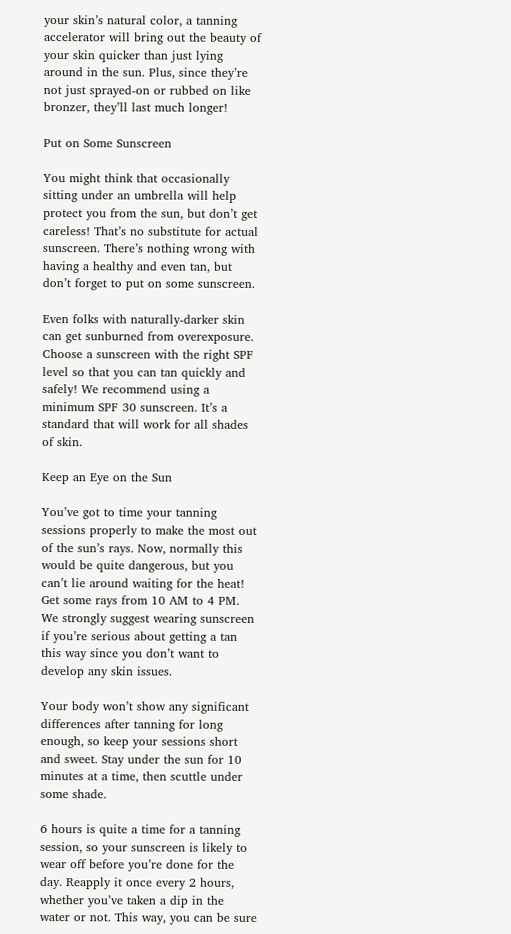your skin’s natural color, a tanning accelerator will bring out the beauty of your skin quicker than just lying around in the sun. Plus, since they’re not just sprayed-on or rubbed on like bronzer, they’ll last much longer!

Put on Some Sunscreen

You might think that occasionally sitting under an umbrella will help protect you from the sun, but don’t get careless! That’s no substitute for actual sunscreen. There’s nothing wrong with having a healthy and even tan, but don’t forget to put on some sunscreen.

Even folks with naturally-darker skin can get sunburned from overexposure. Choose a sunscreen with the right SPF level so that you can tan quickly and safely! We recommend using a minimum SPF 30 sunscreen. It’s a standard that will work for all shades of skin.

Keep an Eye on the Sun

You’ve got to time your tanning sessions properly to make the most out of the sun’s rays. Now, normally this would be quite dangerous, but you can’t lie around waiting for the heat! Get some rays from 10 AM to 4 PM. We strongly suggest wearing sunscreen if you’re serious about getting a tan this way since you don’t want to develop any skin issues.

Your body won’t show any significant differences after tanning for long enough, so keep your sessions short and sweet. Stay under the sun for 10 minutes at a time, then scuttle under some shade.

6 hours is quite a time for a tanning session, so your sunscreen is likely to wear off before you’re done for the day. Reapply it once every 2 hours, whether you’ve taken a dip in the water or not. This way, you can be sure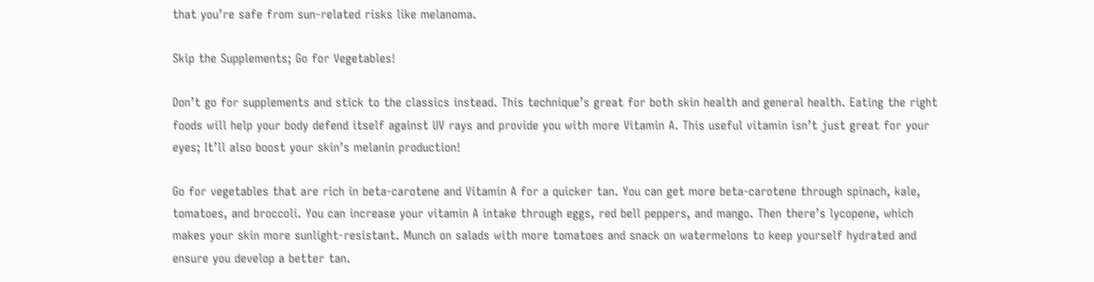that you’re safe from sun-related risks like melanoma.

Skip the Supplements; Go for Vegetables!

Don’t go for supplements and stick to the classics instead. This technique’s great for both skin health and general health. Eating the right foods will help your body defend itself against UV rays and provide you with more Vitamin A. This useful vitamin isn’t just great for your eyes; It’ll also boost your skin’s melanin production!

Go for vegetables that are rich in beta-carotene and Vitamin A for a quicker tan. You can get more beta-carotene through spinach, kale, tomatoes, and broccoli. You can increase your vitamin A intake through eggs, red bell peppers, and mango. Then there’s lycopene, which makes your skin more sunlight-resistant. Munch on salads with more tomatoes and snack on watermelons to keep yourself hydrated and ensure you develop a better tan.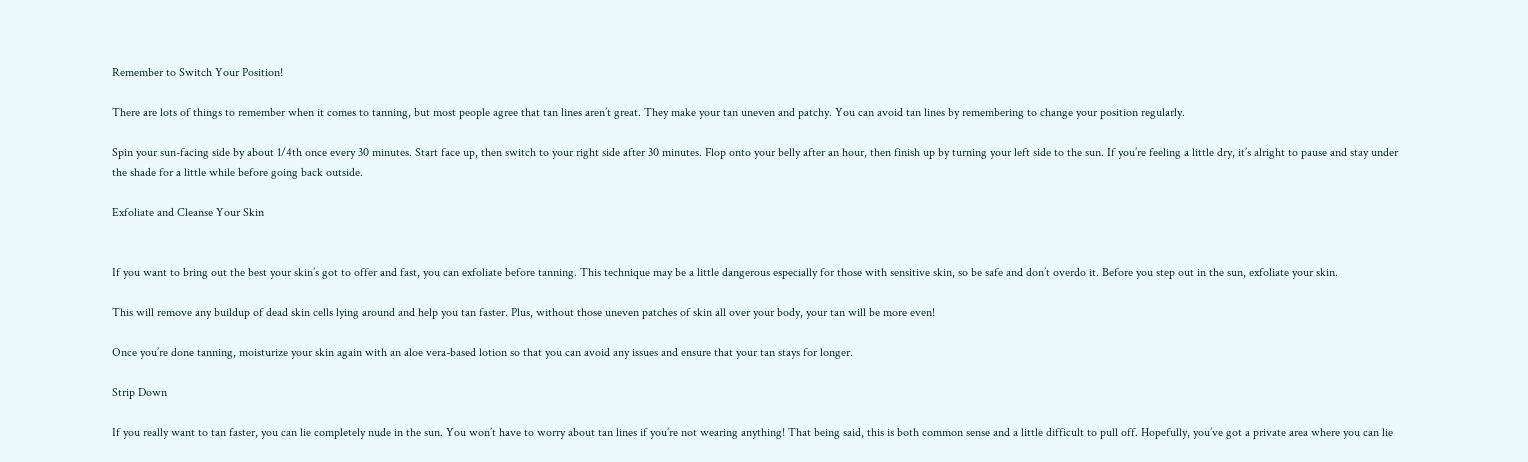Remember to Switch Your Position!

There are lots of things to remember when it comes to tanning, but most people agree that tan lines aren’t great. They make your tan uneven and patchy. You can avoid tan lines by remembering to change your position regularly.

Spin your sun-facing side by about 1/4th once every 30 minutes. Start face up, then switch to your right side after 30 minutes. Flop onto your belly after an hour, then finish up by turning your left side to the sun. If you’re feeling a little dry, it’s alright to pause and stay under the shade for a little while before going back outside.

Exfoliate and Cleanse Your Skin


If you want to bring out the best your skin’s got to offer and fast, you can exfoliate before tanning. This technique may be a little dangerous especially for those with sensitive skin, so be safe and don’t overdo it. Before you step out in the sun, exfoliate your skin.

This will remove any buildup of dead skin cells lying around and help you tan faster. Plus, without those uneven patches of skin all over your body, your tan will be more even!

Once you’re done tanning, moisturize your skin again with an aloe vera-based lotion so that you can avoid any issues and ensure that your tan stays for longer.

Strip Down

If you really want to tan faster, you can lie completely nude in the sun. You won’t have to worry about tan lines if you’re not wearing anything! That being said, this is both common sense and a little difficult to pull off. Hopefully, you’ve got a private area where you can lie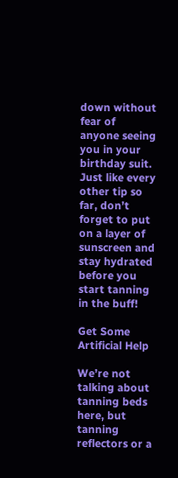down without fear of anyone seeing you in your birthday suit. Just like every other tip so far, don’t forget to put on a layer of sunscreen and stay hydrated before you start tanning in the buff!

Get Some Artificial Help

We’re not talking about tanning beds here, but tanning reflectors or a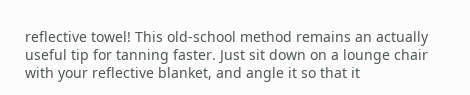reflective towel! This old-school method remains an actually useful tip for tanning faster. Just sit down on a lounge chair with your reflective blanket, and angle it so that it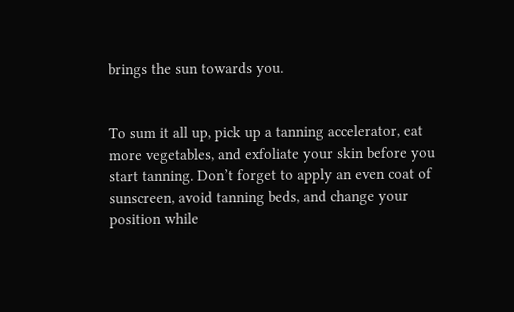brings the sun towards you.


To sum it all up, pick up a tanning accelerator, eat more vegetables, and exfoliate your skin before you start tanning. Don’t forget to apply an even coat of sunscreen, avoid tanning beds, and change your position while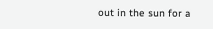out in the sun for a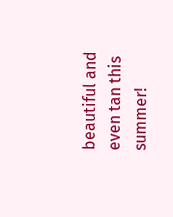beautiful and even tan this summer!